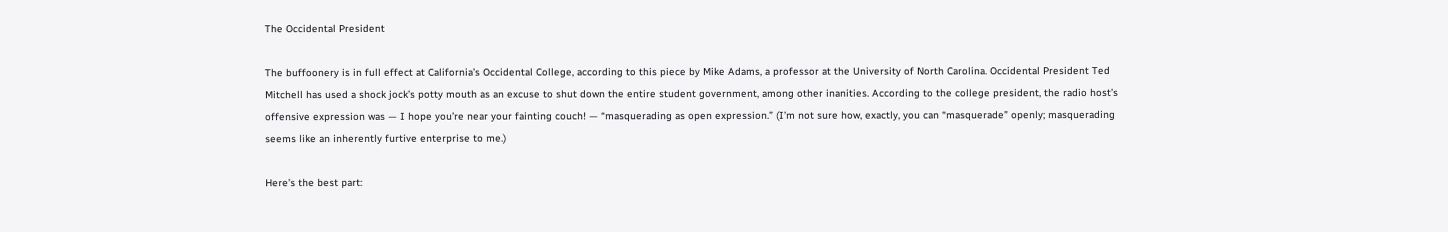The Occidental President

The buffoonery is in full effect at California’s Occidental College, according to this piece by Mike Adams, a professor at the University of North Carolina. Occidental President Ted Mitchell has used a shock jock’s potty mouth as an excuse to shut down the entire student government, among other inanities. According to the college president, the radio host’s offensive expression was — I hope you’re near your fainting couch! — “masquerading as open expression.” (I’m not sure how, exactly, you can “masquerade” openly; masquerading seems like an inherently furtive enterprise to me.)

Here’s the best part: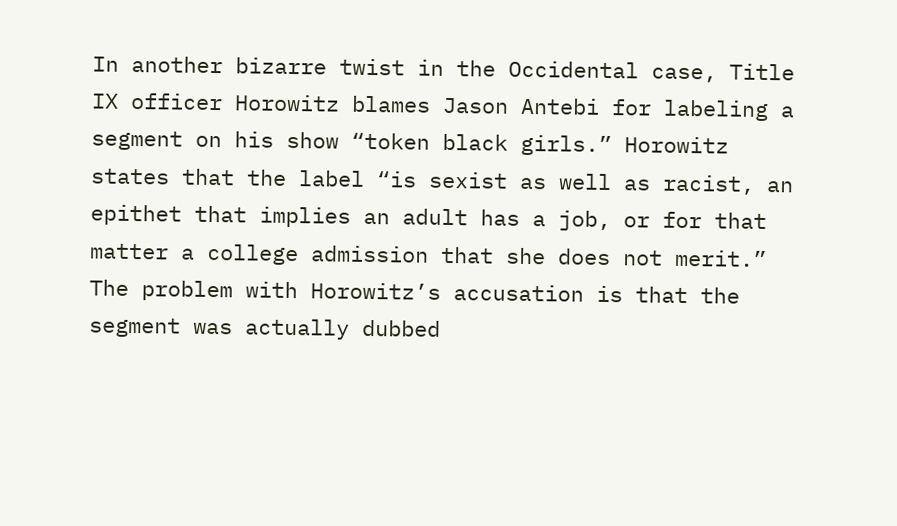In another bizarre twist in the Occidental case, Title IX officer Horowitz blames Jason Antebi for labeling a segment on his show “token black girls.” Horowitz states that the label “is sexist as well as racist, an epithet that implies an adult has a job, or for that matter a college admission that she does not merit.” The problem with Horowitz’s accusation is that the segment was actually dubbed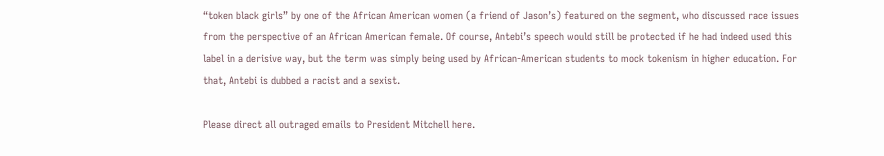“token black girls” by one of the African American women (a friend of Jason’s) featured on the segment, who discussed race issues from the perspective of an African American female. Of course, Antebi’s speech would still be protected if he had indeed used this label in a derisive way, but the term was simply being used by African-American students to mock tokenism in higher education. For that, Antebi is dubbed a racist and a sexist.

Please direct all outraged emails to President Mitchell here.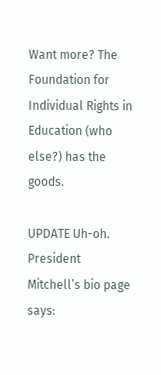Want more? The Foundation for Individual Rights in Education (who else?) has the goods.

UPDATE Uh-oh. President Mitchell’s bio page says: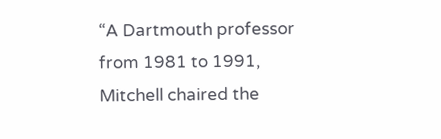“A Dartmouth professor from 1981 to 1991, Mitchell chaired the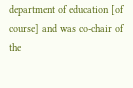department of education [of course] and was co-chair of the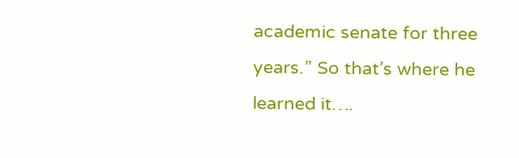academic senate for three years.” So that’s where he learned it….